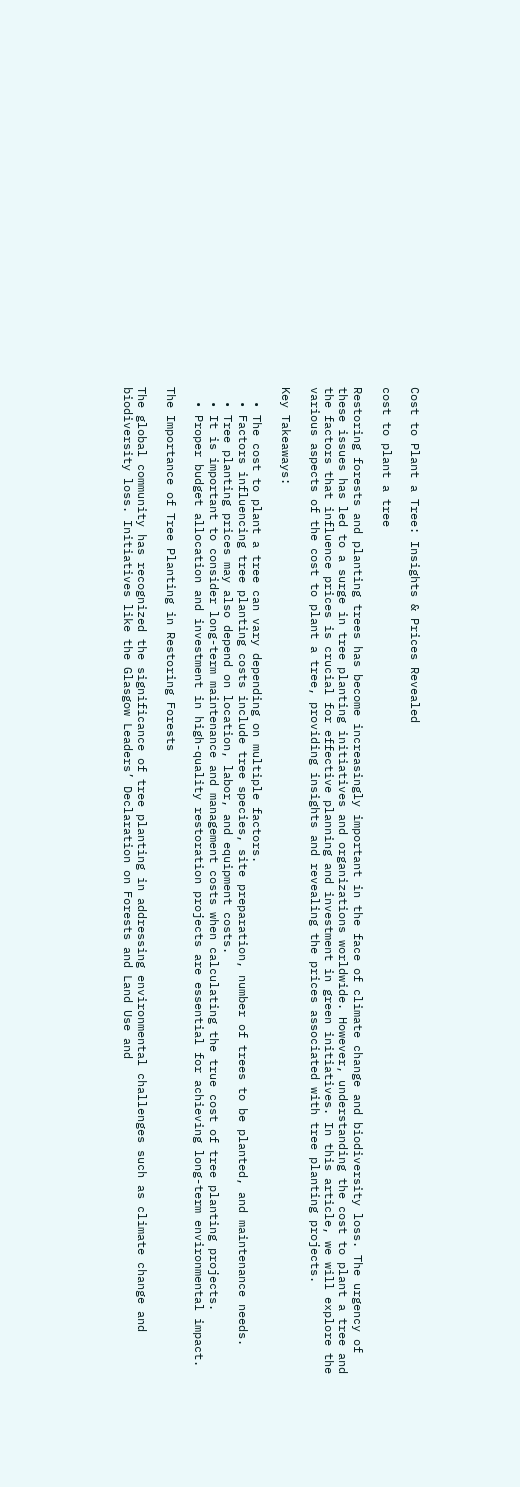Cost to Plant a Tree: Insights & Prices Revealed

cost to plant a tree

Restoring forests and planting trees has become increasingly important in the face of climate change and biodiversity loss. The urgency of these issues has led to a surge in tree planting initiatives and organizations worldwide. However, understanding the cost to plant a tree and the factors that influence prices is crucial for effective planning and investment in green initiatives. In this article, we will explore the various aspects of the cost to plant a tree, providing insights and revealing the prices associated with tree planting projects.

Key Takeaways:

  • The cost to plant a tree can vary depending on multiple factors.
  • Factors influencing tree planting costs include tree species, site preparation, number of trees to be planted, and maintenance needs.
  • Tree planting prices may also depend on location, labor, and equipment costs.
  • It is important to consider long-term maintenance and management costs when calculating the true cost of tree planting projects.
  • Proper budget allocation and investment in high-quality restoration projects are essential for achieving long-term environmental impact.

The Importance of Tree Planting in Restoring Forests

The global community has recognized the significance of tree planting in addressing environmental challenges such as climate change and biodiversity loss. Initiatives like the Glasgow Leaders’ Declaration on Forests and Land Use and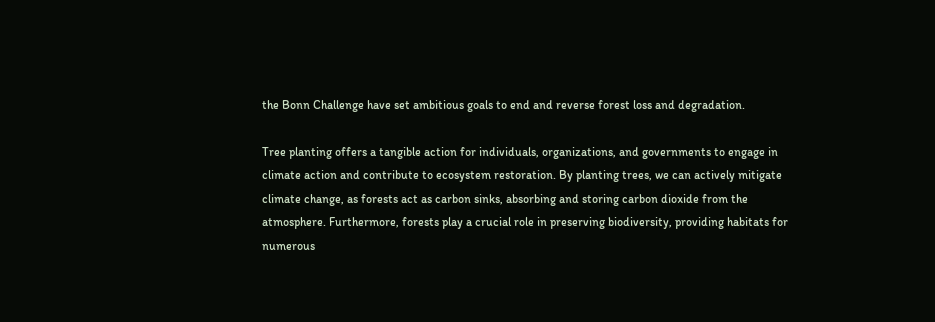the Bonn Challenge have set ambitious goals to end and reverse forest loss and degradation.

Tree planting offers a tangible action for individuals, organizations, and governments to engage in climate action and contribute to ecosystem restoration. By planting trees, we can actively mitigate climate change, as forests act as carbon sinks, absorbing and storing carbon dioxide from the atmosphere. Furthermore, forests play a crucial role in preserving biodiversity, providing habitats for numerous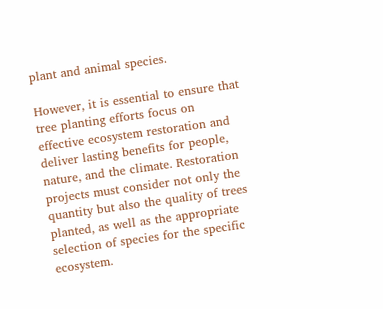plant and animal species.

However, it is essential to ensure that tree planting efforts focus on effective ecosystem restoration and deliver lasting benefits for people, nature, and the climate. Restoration projects must consider not only the quantity but also the quality of trees planted, as well as the appropriate selection of species for the specific ecosystem.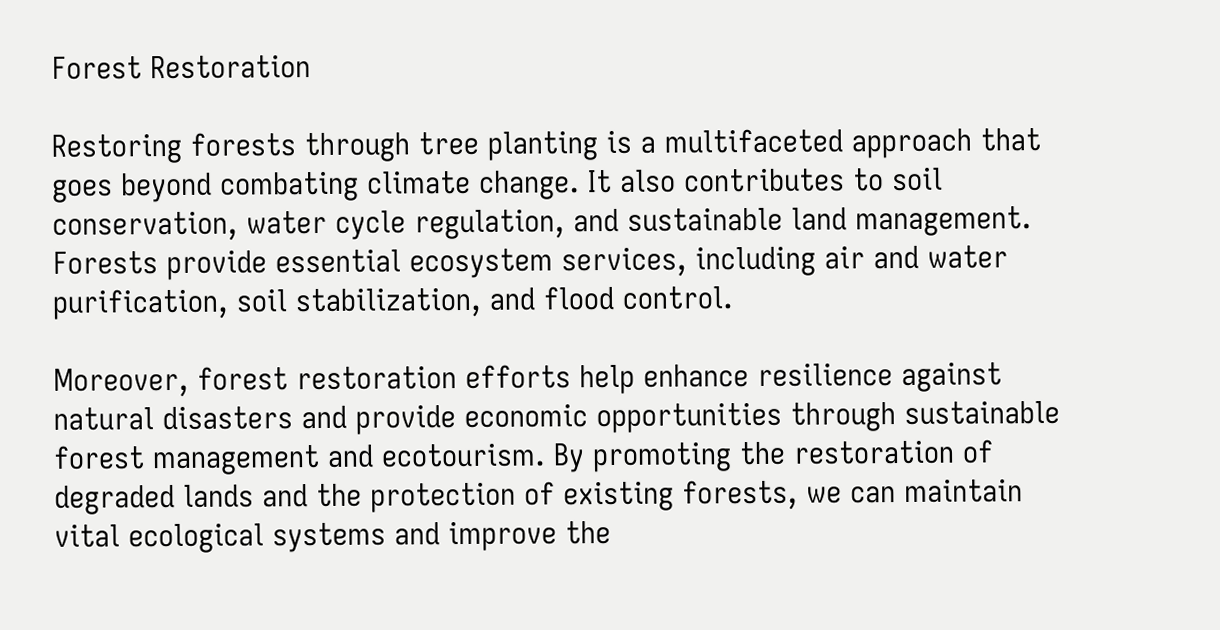Forest Restoration

Restoring forests through tree planting is a multifaceted approach that goes beyond combating climate change. It also contributes to soil conservation, water cycle regulation, and sustainable land management. Forests provide essential ecosystem services, including air and water purification, soil stabilization, and flood control.

Moreover, forest restoration efforts help enhance resilience against natural disasters and provide economic opportunities through sustainable forest management and ecotourism. By promoting the restoration of degraded lands and the protection of existing forests, we can maintain vital ecological systems and improve the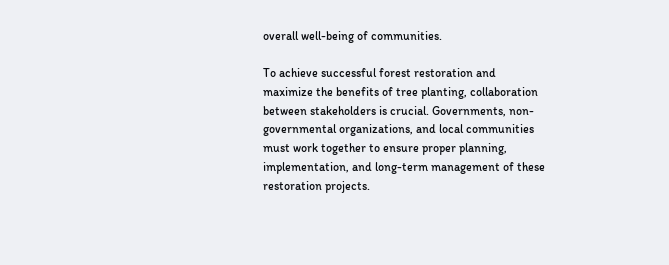overall well-being of communities.

To achieve successful forest restoration and maximize the benefits of tree planting, collaboration between stakeholders is crucial. Governments, non-governmental organizations, and local communities must work together to ensure proper planning, implementation, and long-term management of these restoration projects.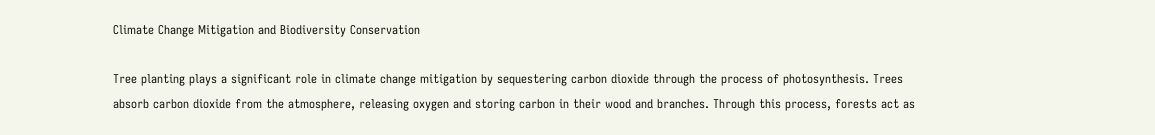Climate Change Mitigation and Biodiversity Conservation

Tree planting plays a significant role in climate change mitigation by sequestering carbon dioxide through the process of photosynthesis. Trees absorb carbon dioxide from the atmosphere, releasing oxygen and storing carbon in their wood and branches. Through this process, forests act as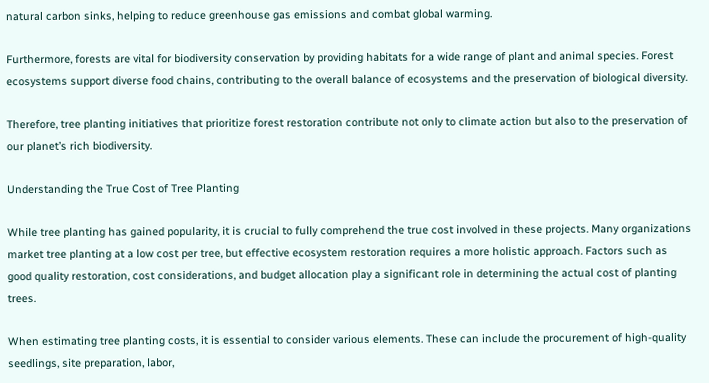natural carbon sinks, helping to reduce greenhouse gas emissions and combat global warming.

Furthermore, forests are vital for biodiversity conservation by providing habitats for a wide range of plant and animal species. Forest ecosystems support diverse food chains, contributing to the overall balance of ecosystems and the preservation of biological diversity.

Therefore, tree planting initiatives that prioritize forest restoration contribute not only to climate action but also to the preservation of our planet’s rich biodiversity.

Understanding the True Cost of Tree Planting

While tree planting has gained popularity, it is crucial to fully comprehend the true cost involved in these projects. Many organizations market tree planting at a low cost per tree, but effective ecosystem restoration requires a more holistic approach. Factors such as good quality restoration, cost considerations, and budget allocation play a significant role in determining the actual cost of planting trees.

When estimating tree planting costs, it is essential to consider various elements. These can include the procurement of high-quality seedlings, site preparation, labor,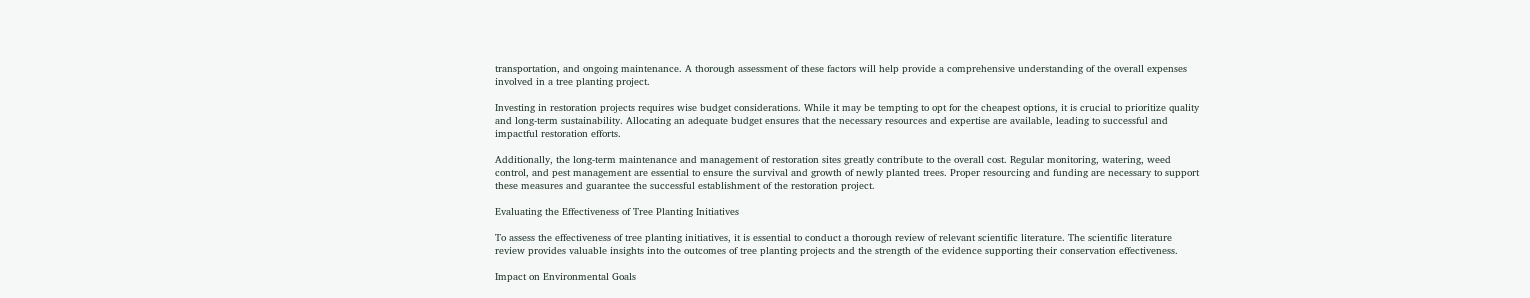transportation, and ongoing maintenance. A thorough assessment of these factors will help provide a comprehensive understanding of the overall expenses involved in a tree planting project.

Investing in restoration projects requires wise budget considerations. While it may be tempting to opt for the cheapest options, it is crucial to prioritize quality and long-term sustainability. Allocating an adequate budget ensures that the necessary resources and expertise are available, leading to successful and impactful restoration efforts.

Additionally, the long-term maintenance and management of restoration sites greatly contribute to the overall cost. Regular monitoring, watering, weed control, and pest management are essential to ensure the survival and growth of newly planted trees. Proper resourcing and funding are necessary to support these measures and guarantee the successful establishment of the restoration project.

Evaluating the Effectiveness of Tree Planting Initiatives

To assess the effectiveness of tree planting initiatives, it is essential to conduct a thorough review of relevant scientific literature. The scientific literature review provides valuable insights into the outcomes of tree planting projects and the strength of the evidence supporting their conservation effectiveness.

Impact on Environmental Goals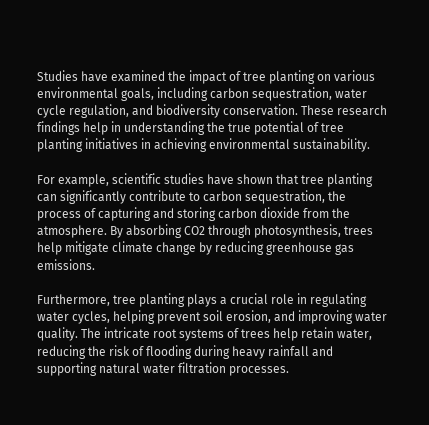Studies have examined the impact of tree planting on various environmental goals, including carbon sequestration, water cycle regulation, and biodiversity conservation. These research findings help in understanding the true potential of tree planting initiatives in achieving environmental sustainability.

For example, scientific studies have shown that tree planting can significantly contribute to carbon sequestration, the process of capturing and storing carbon dioxide from the atmosphere. By absorbing CO2 through photosynthesis, trees help mitigate climate change by reducing greenhouse gas emissions.

Furthermore, tree planting plays a crucial role in regulating water cycles, helping prevent soil erosion, and improving water quality. The intricate root systems of trees help retain water, reducing the risk of flooding during heavy rainfall and supporting natural water filtration processes.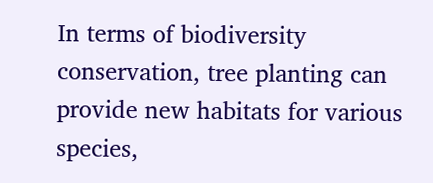In terms of biodiversity conservation, tree planting can provide new habitats for various species,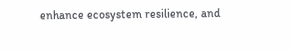enhance ecosystem resilience, and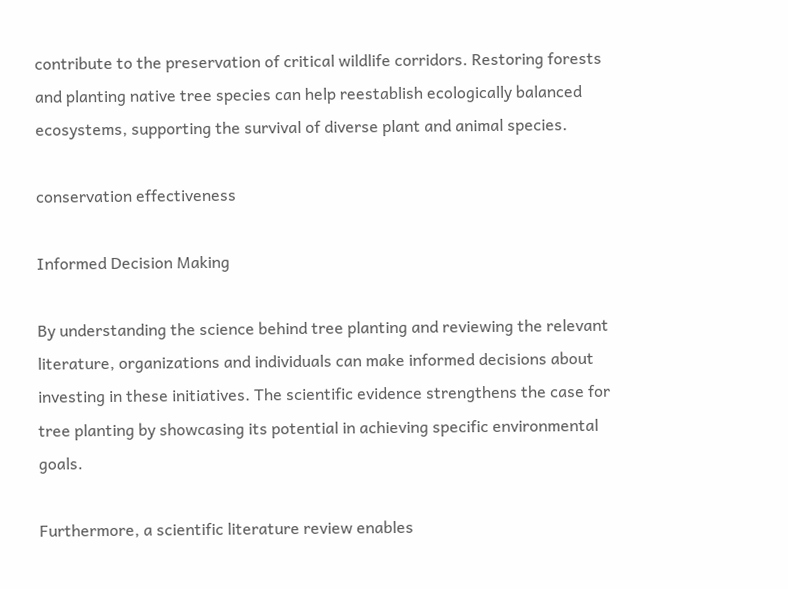contribute to the preservation of critical wildlife corridors. Restoring forests and planting native tree species can help reestablish ecologically balanced ecosystems, supporting the survival of diverse plant and animal species.

conservation effectiveness

Informed Decision Making

By understanding the science behind tree planting and reviewing the relevant literature, organizations and individuals can make informed decisions about investing in these initiatives. The scientific evidence strengthens the case for tree planting by showcasing its potential in achieving specific environmental goals.

Furthermore, a scientific literature review enables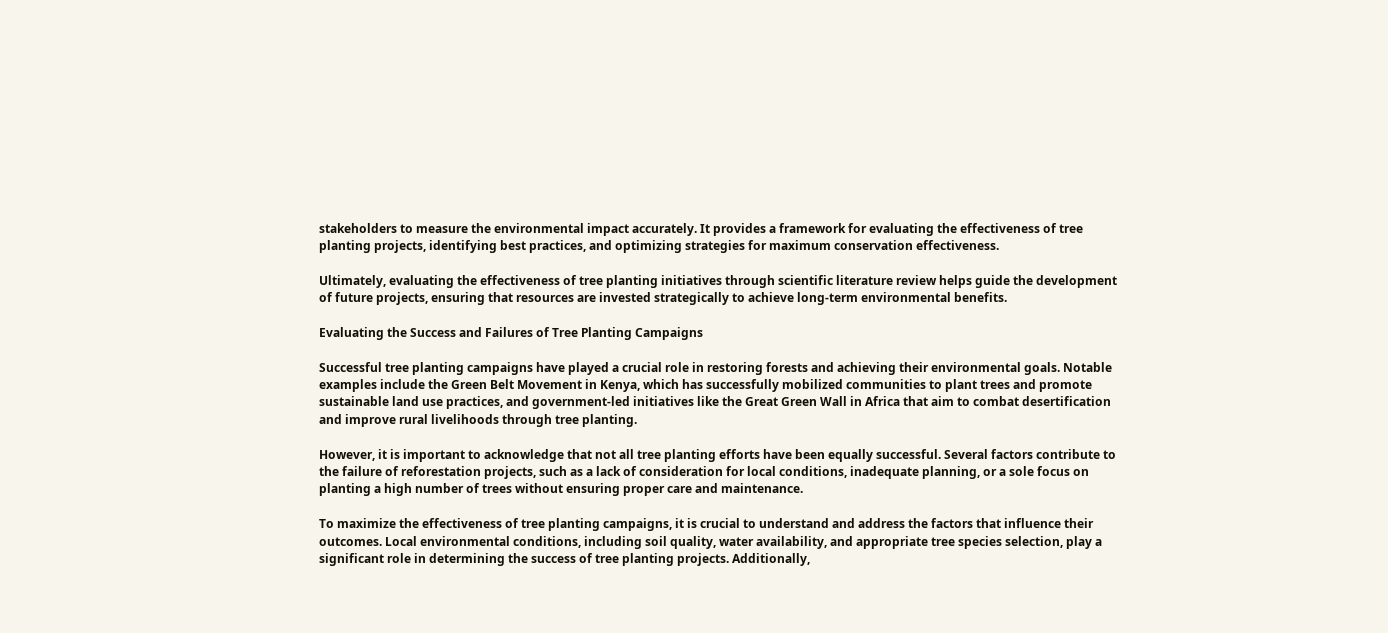stakeholders to measure the environmental impact accurately. It provides a framework for evaluating the effectiveness of tree planting projects, identifying best practices, and optimizing strategies for maximum conservation effectiveness.

Ultimately, evaluating the effectiveness of tree planting initiatives through scientific literature review helps guide the development of future projects, ensuring that resources are invested strategically to achieve long-term environmental benefits.

Evaluating the Success and Failures of Tree Planting Campaigns

Successful tree planting campaigns have played a crucial role in restoring forests and achieving their environmental goals. Notable examples include the Green Belt Movement in Kenya, which has successfully mobilized communities to plant trees and promote sustainable land use practices, and government-led initiatives like the Great Green Wall in Africa that aim to combat desertification and improve rural livelihoods through tree planting.

However, it is important to acknowledge that not all tree planting efforts have been equally successful. Several factors contribute to the failure of reforestation projects, such as a lack of consideration for local conditions, inadequate planning, or a sole focus on planting a high number of trees without ensuring proper care and maintenance.

To maximize the effectiveness of tree planting campaigns, it is crucial to understand and address the factors that influence their outcomes. Local environmental conditions, including soil quality, water availability, and appropriate tree species selection, play a significant role in determining the success of tree planting projects. Additionally,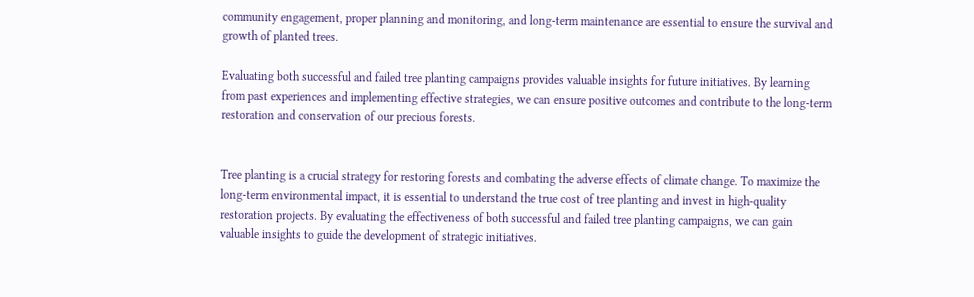community engagement, proper planning and monitoring, and long-term maintenance are essential to ensure the survival and growth of planted trees.

Evaluating both successful and failed tree planting campaigns provides valuable insights for future initiatives. By learning from past experiences and implementing effective strategies, we can ensure positive outcomes and contribute to the long-term restoration and conservation of our precious forests.


Tree planting is a crucial strategy for restoring forests and combating the adverse effects of climate change. To maximize the long-term environmental impact, it is essential to understand the true cost of tree planting and invest in high-quality restoration projects. By evaluating the effectiveness of both successful and failed tree planting campaigns, we can gain valuable insights to guide the development of strategic initiatives.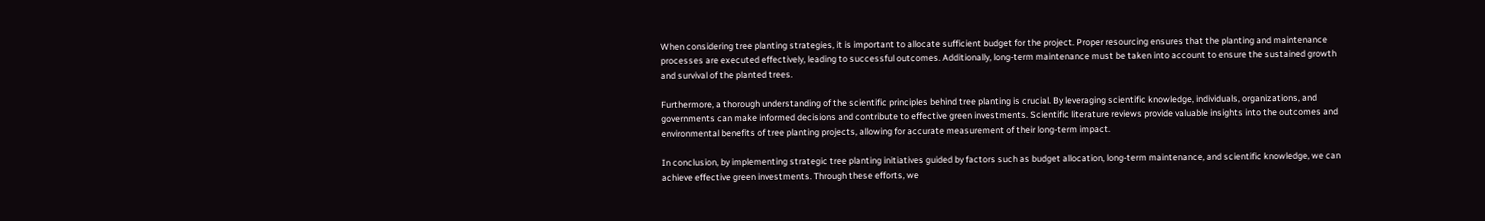When considering tree planting strategies, it is important to allocate sufficient budget for the project. Proper resourcing ensures that the planting and maintenance processes are executed effectively, leading to successful outcomes. Additionally, long-term maintenance must be taken into account to ensure the sustained growth and survival of the planted trees.

Furthermore, a thorough understanding of the scientific principles behind tree planting is crucial. By leveraging scientific knowledge, individuals, organizations, and governments can make informed decisions and contribute to effective green investments. Scientific literature reviews provide valuable insights into the outcomes and environmental benefits of tree planting projects, allowing for accurate measurement of their long-term impact.

In conclusion, by implementing strategic tree planting initiatives guided by factors such as budget allocation, long-term maintenance, and scientific knowledge, we can achieve effective green investments. Through these efforts, we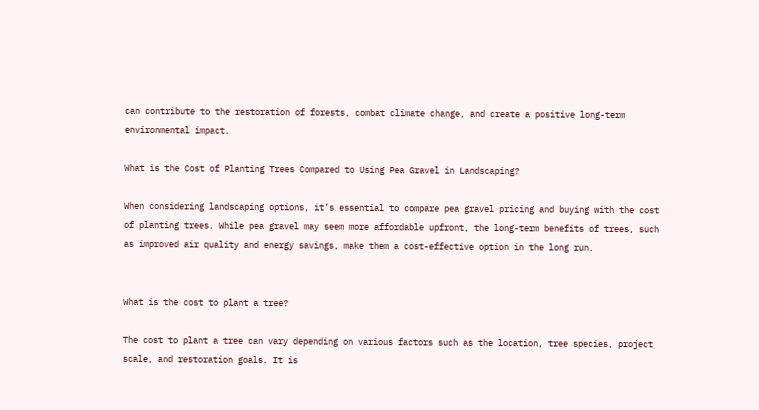can contribute to the restoration of forests, combat climate change, and create a positive long-term environmental impact.

What is the Cost of Planting Trees Compared to Using Pea Gravel in Landscaping?

When considering landscaping options, it’s essential to compare pea gravel pricing and buying with the cost of planting trees. While pea gravel may seem more affordable upfront, the long-term benefits of trees, such as improved air quality and energy savings, make them a cost-effective option in the long run.


What is the cost to plant a tree?

The cost to plant a tree can vary depending on various factors such as the location, tree species, project scale, and restoration goals. It is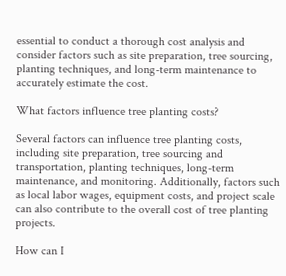essential to conduct a thorough cost analysis and consider factors such as site preparation, tree sourcing, planting techniques, and long-term maintenance to accurately estimate the cost.

What factors influence tree planting costs?

Several factors can influence tree planting costs, including site preparation, tree sourcing and transportation, planting techniques, long-term maintenance, and monitoring. Additionally, factors such as local labor wages, equipment costs, and project scale can also contribute to the overall cost of tree planting projects.

How can I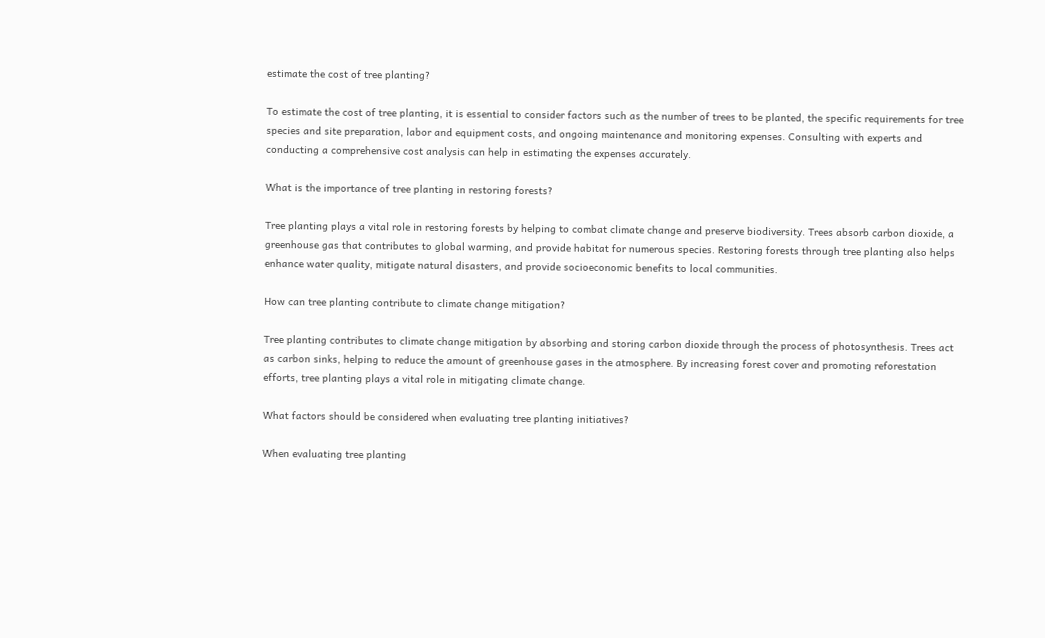estimate the cost of tree planting?

To estimate the cost of tree planting, it is essential to consider factors such as the number of trees to be planted, the specific requirements for tree species and site preparation, labor and equipment costs, and ongoing maintenance and monitoring expenses. Consulting with experts and conducting a comprehensive cost analysis can help in estimating the expenses accurately.

What is the importance of tree planting in restoring forests?

Tree planting plays a vital role in restoring forests by helping to combat climate change and preserve biodiversity. Trees absorb carbon dioxide, a greenhouse gas that contributes to global warming, and provide habitat for numerous species. Restoring forests through tree planting also helps enhance water quality, mitigate natural disasters, and provide socioeconomic benefits to local communities.

How can tree planting contribute to climate change mitigation?

Tree planting contributes to climate change mitigation by absorbing and storing carbon dioxide through the process of photosynthesis. Trees act as carbon sinks, helping to reduce the amount of greenhouse gases in the atmosphere. By increasing forest cover and promoting reforestation efforts, tree planting plays a vital role in mitigating climate change.

What factors should be considered when evaluating tree planting initiatives?

When evaluating tree planting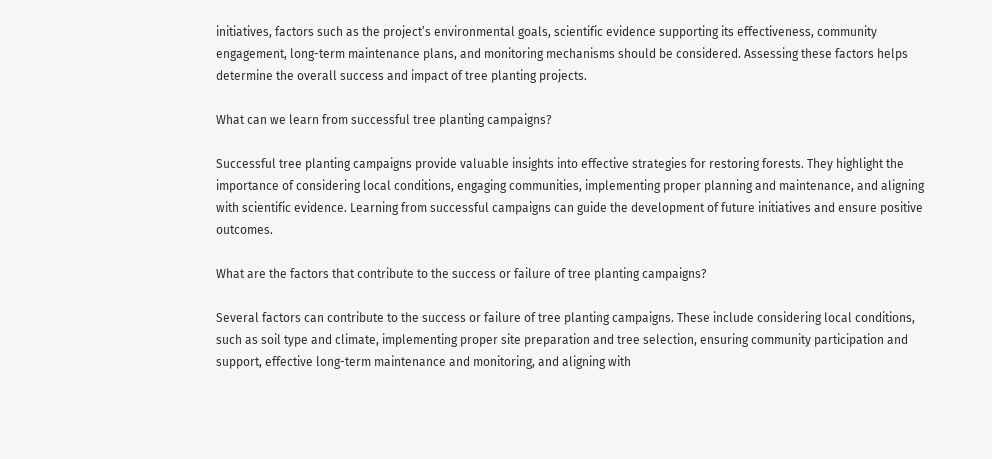initiatives, factors such as the project’s environmental goals, scientific evidence supporting its effectiveness, community engagement, long-term maintenance plans, and monitoring mechanisms should be considered. Assessing these factors helps determine the overall success and impact of tree planting projects.

What can we learn from successful tree planting campaigns?

Successful tree planting campaigns provide valuable insights into effective strategies for restoring forests. They highlight the importance of considering local conditions, engaging communities, implementing proper planning and maintenance, and aligning with scientific evidence. Learning from successful campaigns can guide the development of future initiatives and ensure positive outcomes.

What are the factors that contribute to the success or failure of tree planting campaigns?

Several factors can contribute to the success or failure of tree planting campaigns. These include considering local conditions, such as soil type and climate, implementing proper site preparation and tree selection, ensuring community participation and support, effective long-term maintenance and monitoring, and aligning with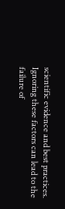scientific evidence and best practices. Ignoring these factors can lead to the failure of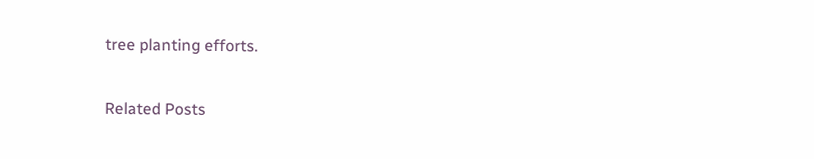tree planting efforts.

Related Posts